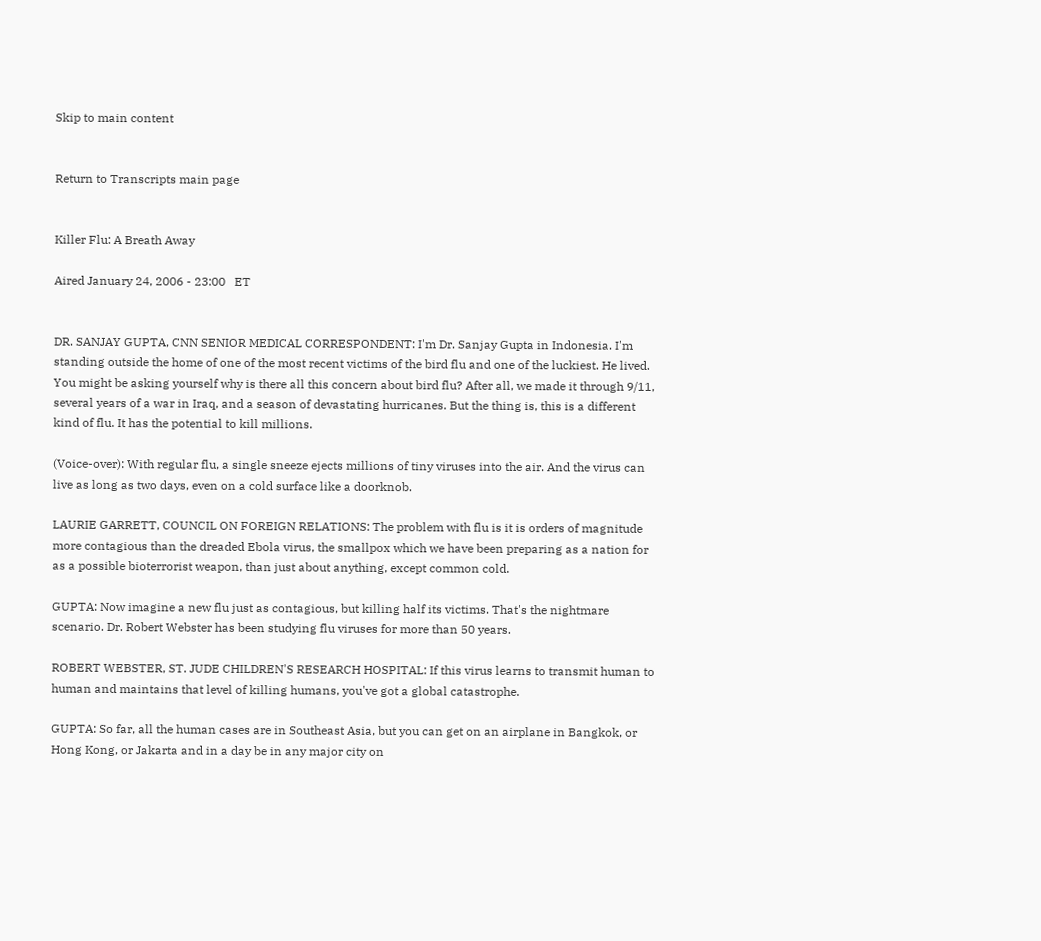Skip to main content


Return to Transcripts main page


Killer Flu: A Breath Away

Aired January 24, 2006 - 23:00   ET


DR. SANJAY GUPTA, CNN SENIOR MEDICAL CORRESPONDENT: I'm Dr. Sanjay Gupta in Indonesia. I'm standing outside the home of one of the most recent victims of the bird flu and one of the luckiest. He lived. You might be asking yourself why is there all this concern about bird flu? After all, we made it through 9/11, several years of a war in Iraq, and a season of devastating hurricanes. But the thing is, this is a different kind of flu. It has the potential to kill millions.

(Voice-over): With regular flu, a single sneeze ejects millions of tiny viruses into the air. And the virus can live as long as two days, even on a cold surface like a doorknob.

LAURIE GARRETT, COUNCIL ON FOREIGN RELATIONS: The problem with flu is it is orders of magnitude more contagious than the dreaded Ebola virus, the smallpox which we have been preparing as a nation for as a possible bioterrorist weapon, than just about anything, except common cold.

GUPTA: Now imagine a new flu just as contagious, but killing half its victims. That's the nightmare scenario. Dr. Robert Webster has been studying flu viruses for more than 50 years.

ROBERT WEBSTER, ST. JUDE CHILDREN'S RESEARCH HOSPITAL: If this virus learns to transmit human to human and maintains that level of killing humans, you've got a global catastrophe.

GUPTA: So far, all the human cases are in Southeast Asia, but you can get on an airplane in Bangkok, or Hong Kong, or Jakarta and in a day be in any major city on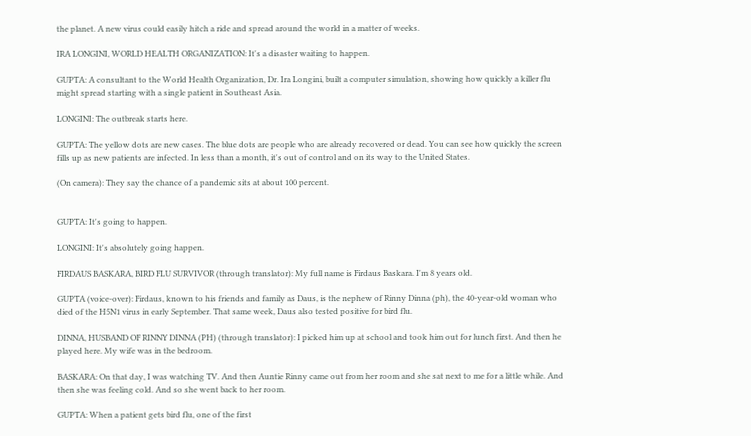the planet. A new virus could easily hitch a ride and spread around the world in a matter of weeks.

IRA LONGINI, WORLD HEALTH ORGANIZATION: It's a disaster waiting to happen.

GUPTA: A consultant to the World Health Organization, Dr. Ira Longini, built a computer simulation, showing how quickly a killer flu might spread starting with a single patient in Southeast Asia.

LONGINI: The outbreak starts here.

GUPTA: The yellow dots are new cases. The blue dots are people who are already recovered or dead. You can see how quickly the screen fills up as new patients are infected. In less than a month, it's out of control and on its way to the United States.

(On camera): They say the chance of a pandemic sits at about 100 percent.


GUPTA: It's going to happen.

LONGINI: It's absolutely going happen.

FIRDAUS BASKARA, BIRD FLU SURVIVOR (through translator): My full name is Firdaus Baskara. I'm 8 years old.

GUPTA (voice-over): Firdaus, known to his friends and family as Daus, is the nephew of Rinny Dinna (ph), the 40-year-old woman who died of the H5N1 virus in early September. That same week, Daus also tested positive for bird flu.

DINNA, HUSBAND OF RINNY DINNA (PH) (through translator): I picked him up at school and took him out for lunch first. And then he played here. My wife was in the bedroom.

BASKARA: On that day, I was watching TV. And then Auntie Rinny came out from her room and she sat next to me for a little while. And then she was feeling cold. And so she went back to her room.

GUPTA: When a patient gets bird flu, one of the first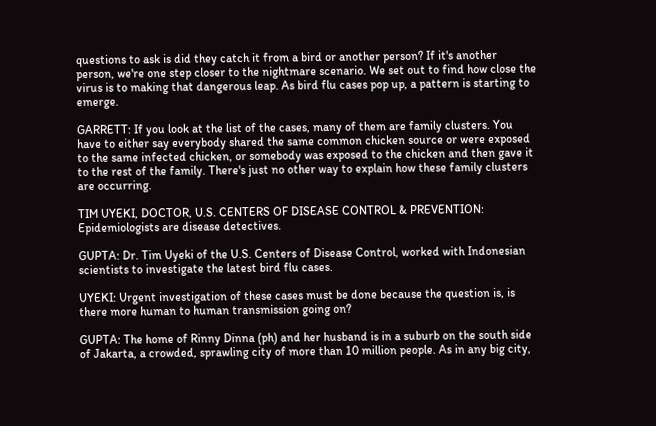questions to ask is did they catch it from a bird or another person? If it's another person, we're one step closer to the nightmare scenario. We set out to find how close the virus is to making that dangerous leap. As bird flu cases pop up, a pattern is starting to emerge.

GARRETT: If you look at the list of the cases, many of them are family clusters. You have to either say everybody shared the same common chicken source or were exposed to the same infected chicken, or somebody was exposed to the chicken and then gave it to the rest of the family. There's just no other way to explain how these family clusters are occurring.

TIM UYEKI, DOCTOR, U.S. CENTERS OF DISEASE CONTROL & PREVENTION: Epidemiologists are disease detectives.

GUPTA: Dr. Tim Uyeki of the U.S. Centers of Disease Control, worked with Indonesian scientists to investigate the latest bird flu cases.

UYEKI: Urgent investigation of these cases must be done because the question is, is there more human to human transmission going on?

GUPTA: The home of Rinny Dinna (ph) and her husband is in a suburb on the south side of Jakarta, a crowded, sprawling city of more than 10 million people. As in any big city,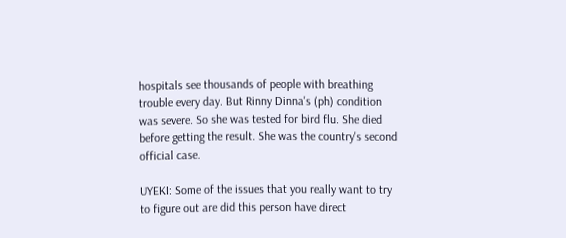hospitals see thousands of people with breathing trouble every day. But Rinny Dinna's (ph) condition was severe. So she was tested for bird flu. She died before getting the result. She was the country's second official case.

UYEKI: Some of the issues that you really want to try to figure out are did this person have direct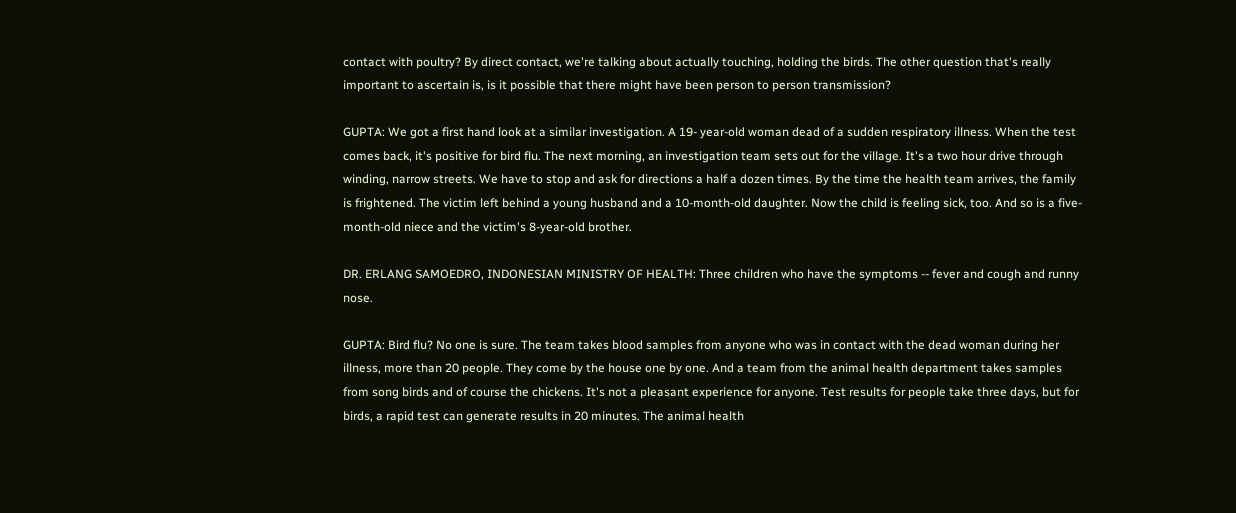contact with poultry? By direct contact, we're talking about actually touching, holding the birds. The other question that's really important to ascertain is, is it possible that there might have been person to person transmission?

GUPTA: We got a first hand look at a similar investigation. A 19- year-old woman dead of a sudden respiratory illness. When the test comes back, it's positive for bird flu. The next morning, an investigation team sets out for the village. It's a two hour drive through winding, narrow streets. We have to stop and ask for directions a half a dozen times. By the time the health team arrives, the family is frightened. The victim left behind a young husband and a 10-month-old daughter. Now the child is feeling sick, too. And so is a five-month-old niece and the victim's 8-year-old brother.

DR. ERLANG SAMOEDRO, INDONESIAN MINISTRY OF HEALTH: Three children who have the symptoms -- fever and cough and runny nose.

GUPTA: Bird flu? No one is sure. The team takes blood samples from anyone who was in contact with the dead woman during her illness, more than 20 people. They come by the house one by one. And a team from the animal health department takes samples from song birds and of course the chickens. It's not a pleasant experience for anyone. Test results for people take three days, but for birds, a rapid test can generate results in 20 minutes. The animal health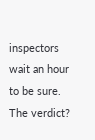inspectors wait an hour to be sure. The verdict?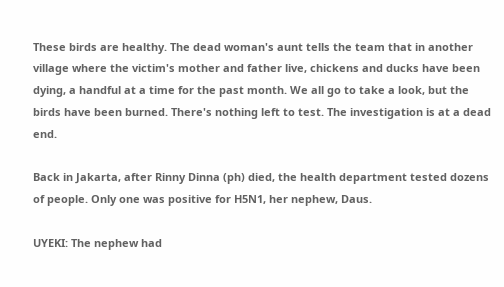These birds are healthy. The dead woman's aunt tells the team that in another village where the victim's mother and father live, chickens and ducks have been dying, a handful at a time for the past month. We all go to take a look, but the birds have been burned. There's nothing left to test. The investigation is at a dead end.

Back in Jakarta, after Rinny Dinna (ph) died, the health department tested dozens of people. Only one was positive for H5N1, her nephew, Daus.

UYEKI: The nephew had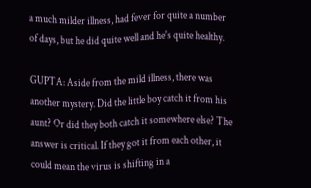a much milder illness, had fever for quite a number of days, but he did quite well and he's quite healthy.

GUPTA: Aside from the mild illness, there was another mystery. Did the little boy catch it from his aunt? Or did they both catch it somewhere else? The answer is critical. If they got it from each other, it could mean the virus is shifting in a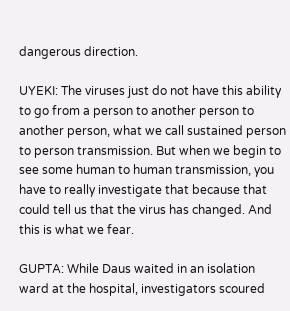dangerous direction.

UYEKI: The viruses just do not have this ability to go from a person to another person to another person, what we call sustained person to person transmission. But when we begin to see some human to human transmission, you have to really investigate that because that could tell us that the virus has changed. And this is what we fear.

GUPTA: While Daus waited in an isolation ward at the hospital, investigators scoured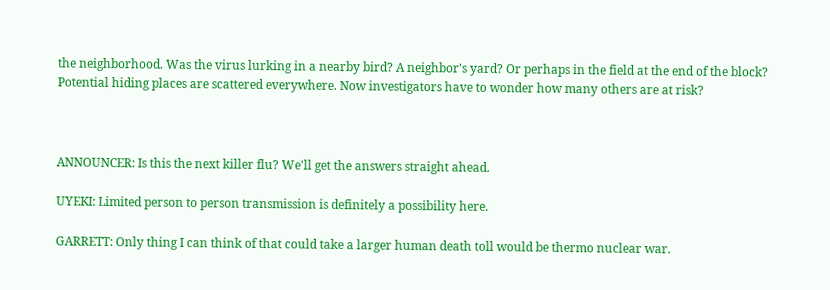the neighborhood. Was the virus lurking in a nearby bird? A neighbor's yard? Or perhaps in the field at the end of the block? Potential hiding places are scattered everywhere. Now investigators have to wonder how many others are at risk?



ANNOUNCER: Is this the next killer flu? We'll get the answers straight ahead.

UYEKI: Limited person to person transmission is definitely a possibility here.

GARRETT: Only thing I can think of that could take a larger human death toll would be thermo nuclear war.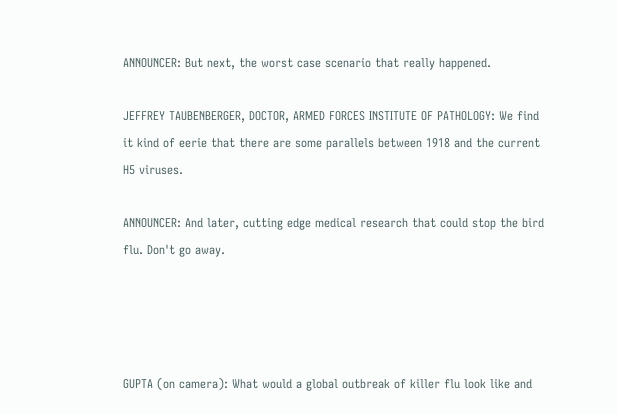ANNOUNCER: But next, the worst case scenario that really happened.

JEFFREY TAUBENBERGER, DOCTOR, ARMED FORCES INSTITUTE OF PATHOLOGY: We find it kind of eerie that there are some parallels between 1918 and the current H5 viruses.

ANNOUNCER: And later, cutting edge medical research that could stop the bird flu. Don't go away.




GUPTA (on camera): What would a global outbreak of killer flu look like and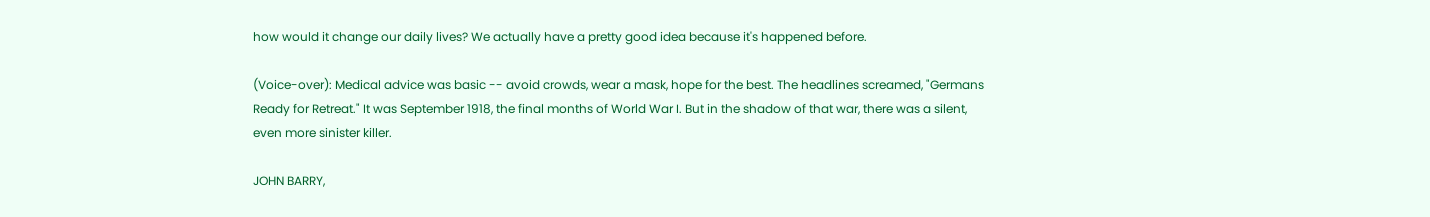how would it change our daily lives? We actually have a pretty good idea because it's happened before.

(Voice-over): Medical advice was basic -- avoid crowds, wear a mask, hope for the best. The headlines screamed, "Germans Ready for Retreat." It was September 1918, the final months of World War I. But in the shadow of that war, there was a silent, even more sinister killer.

JOHN BARRY,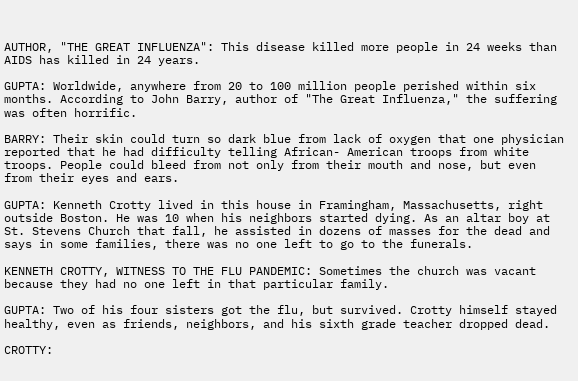AUTHOR, "THE GREAT INFLUENZA": This disease killed more people in 24 weeks than AIDS has killed in 24 years.

GUPTA: Worldwide, anywhere from 20 to 100 million people perished within six months. According to John Barry, author of "The Great Influenza," the suffering was often horrific.

BARRY: Their skin could turn so dark blue from lack of oxygen that one physician reported that he had difficulty telling African- American troops from white troops. People could bleed from not only from their mouth and nose, but even from their eyes and ears.

GUPTA: Kenneth Crotty lived in this house in Framingham, Massachusetts, right outside Boston. He was 10 when his neighbors started dying. As an altar boy at St. Stevens Church that fall, he assisted in dozens of masses for the dead and says in some families, there was no one left to go to the funerals.

KENNETH CROTTY, WITNESS TO THE FLU PANDEMIC: Sometimes the church was vacant because they had no one left in that particular family.

GUPTA: Two of his four sisters got the flu, but survived. Crotty himself stayed healthy, even as friends, neighbors, and his sixth grade teacher dropped dead.

CROTTY: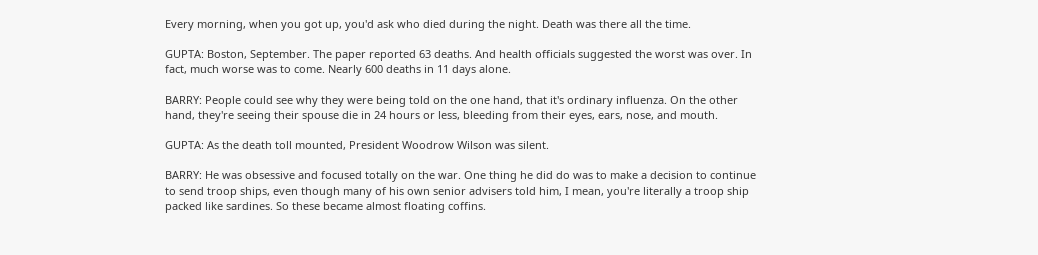Every morning, when you got up, you'd ask who died during the night. Death was there all the time.

GUPTA: Boston, September. The paper reported 63 deaths. And health officials suggested the worst was over. In fact, much worse was to come. Nearly 600 deaths in 11 days alone.

BARRY: People could see why they were being told on the one hand, that it's ordinary influenza. On the other hand, they're seeing their spouse die in 24 hours or less, bleeding from their eyes, ears, nose, and mouth.

GUPTA: As the death toll mounted, President Woodrow Wilson was silent.

BARRY: He was obsessive and focused totally on the war. One thing he did do was to make a decision to continue to send troop ships, even though many of his own senior advisers told him, I mean, you're literally a troop ship packed like sardines. So these became almost floating coffins.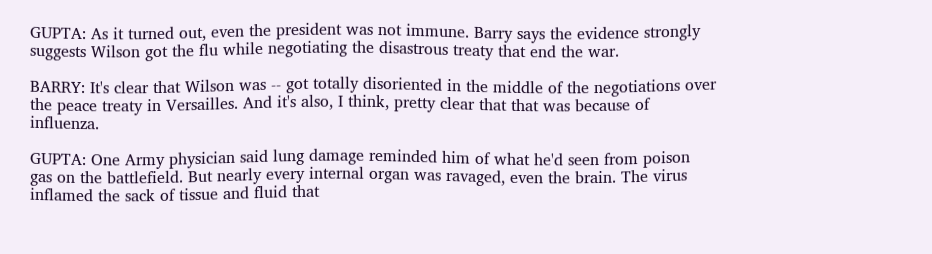GUPTA: As it turned out, even the president was not immune. Barry says the evidence strongly suggests Wilson got the flu while negotiating the disastrous treaty that end the war.

BARRY: It's clear that Wilson was -- got totally disoriented in the middle of the negotiations over the peace treaty in Versailles. And it's also, I think, pretty clear that that was because of influenza.

GUPTA: One Army physician said lung damage reminded him of what he'd seen from poison gas on the battlefield. But nearly every internal organ was ravaged, even the brain. The virus inflamed the sack of tissue and fluid that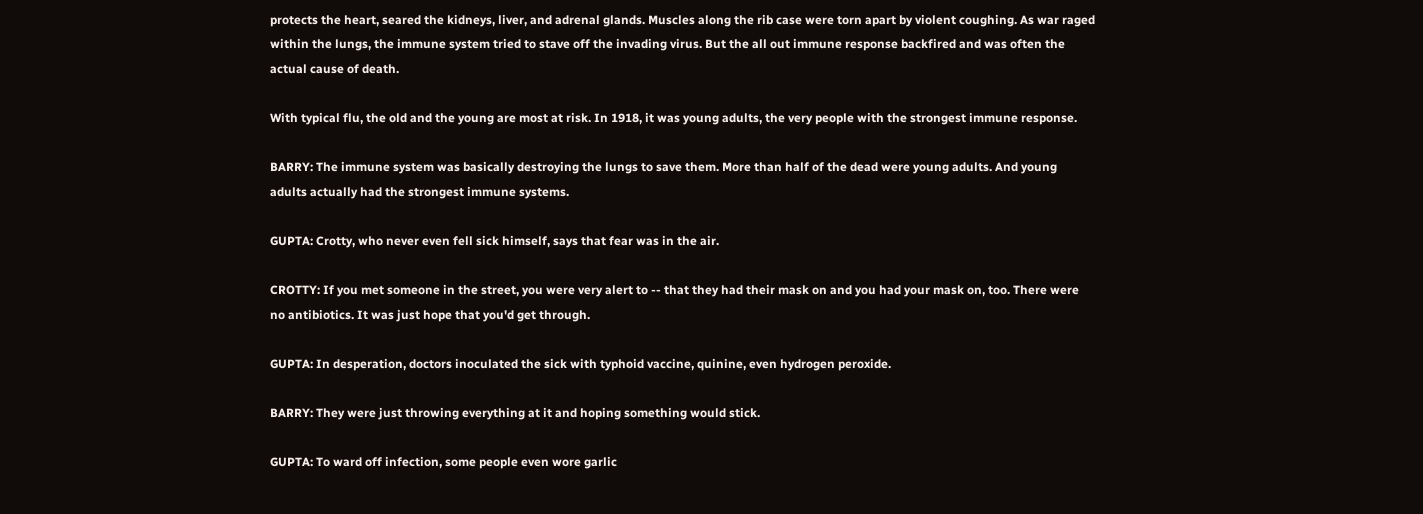protects the heart, seared the kidneys, liver, and adrenal glands. Muscles along the rib case were torn apart by violent coughing. As war raged within the lungs, the immune system tried to stave off the invading virus. But the all out immune response backfired and was often the actual cause of death.

With typical flu, the old and the young are most at risk. In 1918, it was young adults, the very people with the strongest immune response.

BARRY: The immune system was basically destroying the lungs to save them. More than half of the dead were young adults. And young adults actually had the strongest immune systems.

GUPTA: Crotty, who never even fell sick himself, says that fear was in the air.

CROTTY: If you met someone in the street, you were very alert to -- that they had their mask on and you had your mask on, too. There were no antibiotics. It was just hope that you'd get through.

GUPTA: In desperation, doctors inoculated the sick with typhoid vaccine, quinine, even hydrogen peroxide.

BARRY: They were just throwing everything at it and hoping something would stick.

GUPTA: To ward off infection, some people even wore garlic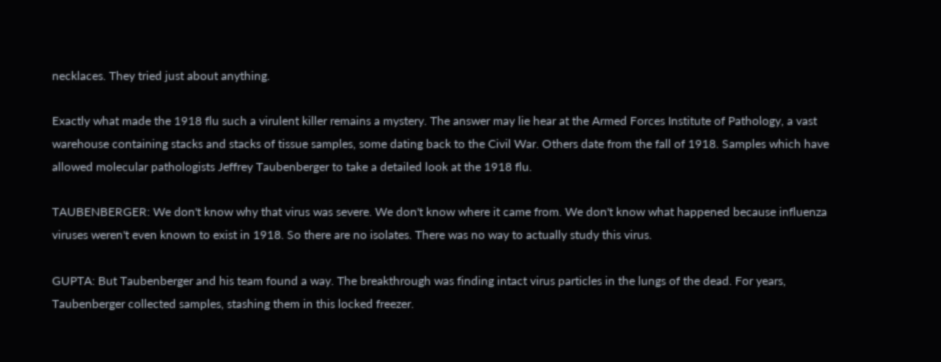necklaces. They tried just about anything.

Exactly what made the 1918 flu such a virulent killer remains a mystery. The answer may lie hear at the Armed Forces Institute of Pathology, a vast warehouse containing stacks and stacks of tissue samples, some dating back to the Civil War. Others date from the fall of 1918. Samples which have allowed molecular pathologists Jeffrey Taubenberger to take a detailed look at the 1918 flu.

TAUBENBERGER: We don't know why that virus was severe. We don't know where it came from. We don't know what happened because influenza viruses weren't even known to exist in 1918. So there are no isolates. There was no way to actually study this virus.

GUPTA: But Taubenberger and his team found a way. The breakthrough was finding intact virus particles in the lungs of the dead. For years, Taubenberger collected samples, stashing them in this locked freezer.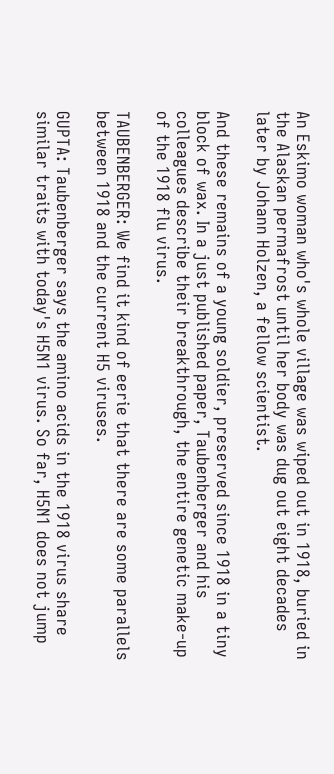An Eskimo woman who's whole village was wiped out in 1918, buried in the Alaskan permafrost until her body was dug out eight decades later by Johann Holzen, a fellow scientist.

And these remains of a young soldier, preserved since 1918 in a tiny block of wax. In a just published paper, Taubenberger and his colleagues describe their breakthrough, the entire genetic make-up of the 1918 flu virus.

TAUBENBERGER: We find it kind of eerie that there are some parallels between 1918 and the current H5 viruses.

GUPTA: Taubenberger says the amino acids in the 1918 virus share similar traits with today's H5N1 virus. So far, H5N1 does not jump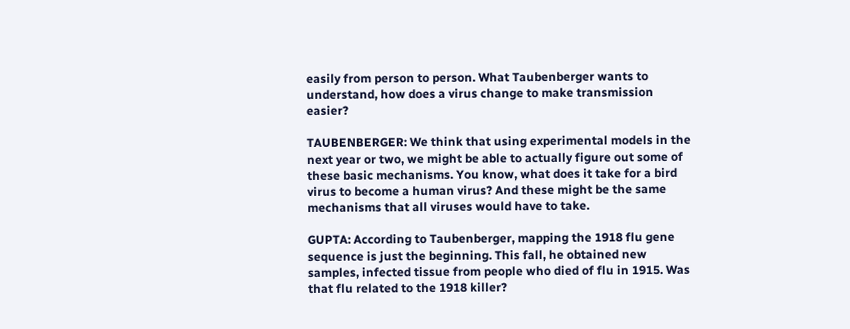easily from person to person. What Taubenberger wants to understand, how does a virus change to make transmission easier?

TAUBENBERGER: We think that using experimental models in the next year or two, we might be able to actually figure out some of these basic mechanisms. You know, what does it take for a bird virus to become a human virus? And these might be the same mechanisms that all viruses would have to take.

GUPTA: According to Taubenberger, mapping the 1918 flu gene sequence is just the beginning. This fall, he obtained new samples, infected tissue from people who died of flu in 1915. Was that flu related to the 1918 killer?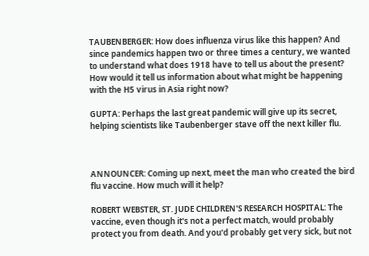TAUBENBERGER: How does influenza virus like this happen? And since pandemics happen two or three times a century, we wanted to understand what does 1918 have to tell us about the present? How would it tell us information about what might be happening with the H5 virus in Asia right now?

GUPTA: Perhaps the last great pandemic will give up its secret, helping scientists like Taubenberger stave off the next killer flu.



ANNOUNCER: Coming up next, meet the man who created the bird flu vaccine. How much will it help?

ROBERT WEBSTER, ST. JUDE CHILDREN'S RESEARCH HOSPITAL: The vaccine, even though it's not a perfect match, would probably protect you from death. And you'd probably get very sick, but not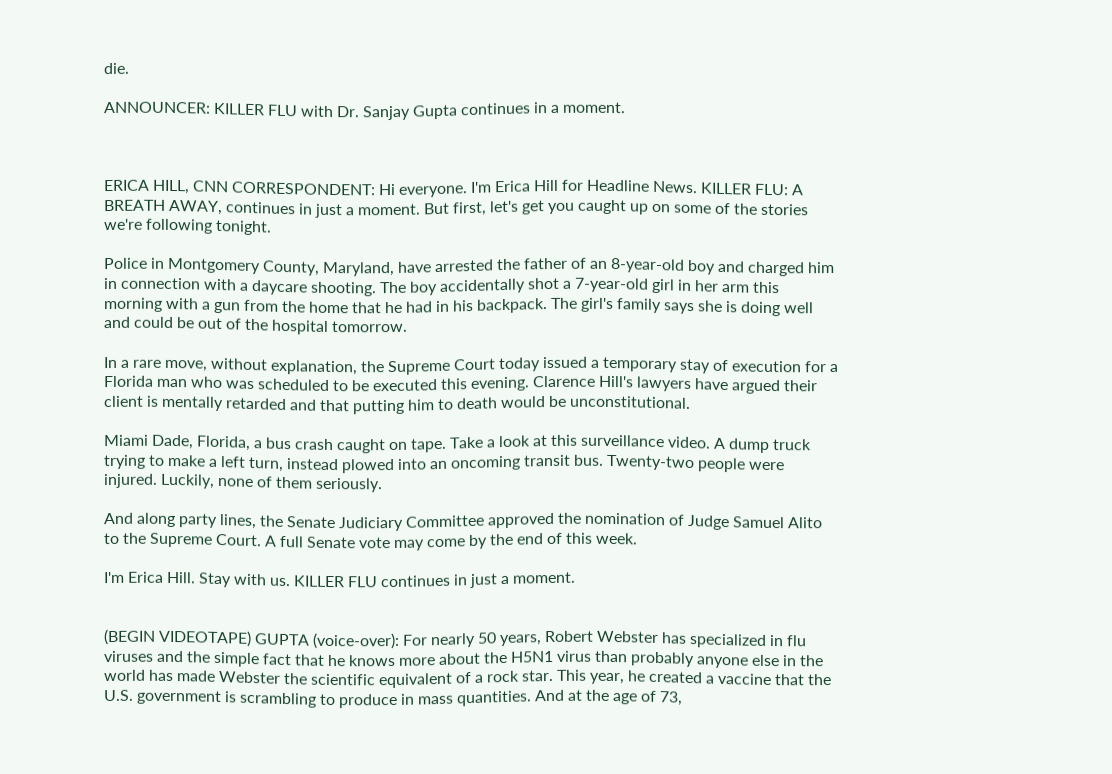die.

ANNOUNCER: KILLER FLU with Dr. Sanjay Gupta continues in a moment.



ERICA HILL, CNN CORRESPONDENT: Hi everyone. I'm Erica Hill for Headline News. KILLER FLU: A BREATH AWAY, continues in just a moment. But first, let's get you caught up on some of the stories we're following tonight.

Police in Montgomery County, Maryland, have arrested the father of an 8-year-old boy and charged him in connection with a daycare shooting. The boy accidentally shot a 7-year-old girl in her arm this morning with a gun from the home that he had in his backpack. The girl's family says she is doing well and could be out of the hospital tomorrow.

In a rare move, without explanation, the Supreme Court today issued a temporary stay of execution for a Florida man who was scheduled to be executed this evening. Clarence Hill's lawyers have argued their client is mentally retarded and that putting him to death would be unconstitutional.

Miami Dade, Florida, a bus crash caught on tape. Take a look at this surveillance video. A dump truck trying to make a left turn, instead plowed into an oncoming transit bus. Twenty-two people were injured. Luckily, none of them seriously.

And along party lines, the Senate Judiciary Committee approved the nomination of Judge Samuel Alito to the Supreme Court. A full Senate vote may come by the end of this week.

I'm Erica Hill. Stay with us. KILLER FLU continues in just a moment.


(BEGIN VIDEOTAPE) GUPTA (voice-over): For nearly 50 years, Robert Webster has specialized in flu viruses and the simple fact that he knows more about the H5N1 virus than probably anyone else in the world has made Webster the scientific equivalent of a rock star. This year, he created a vaccine that the U.S. government is scrambling to produce in mass quantities. And at the age of 73,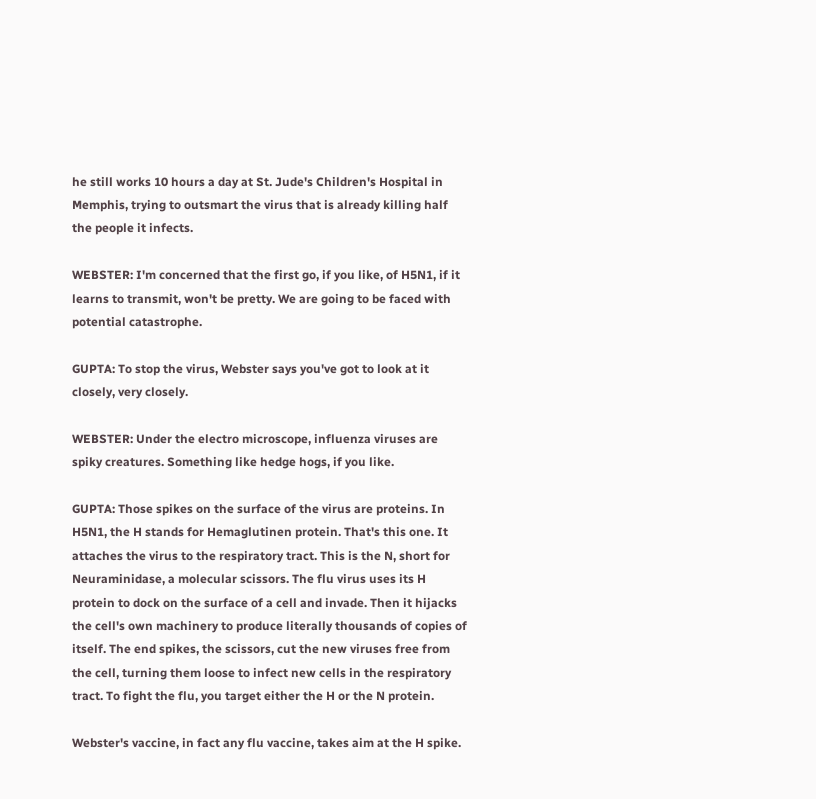he still works 10 hours a day at St. Jude's Children's Hospital in Memphis, trying to outsmart the virus that is already killing half the people it infects.

WEBSTER: I'm concerned that the first go, if you like, of H5N1, if it learns to transmit, won't be pretty. We are going to be faced with potential catastrophe.

GUPTA: To stop the virus, Webster says you've got to look at it closely, very closely.

WEBSTER: Under the electro microscope, influenza viruses are spiky creatures. Something like hedge hogs, if you like.

GUPTA: Those spikes on the surface of the virus are proteins. In H5N1, the H stands for Hemaglutinen protein. That's this one. It attaches the virus to the respiratory tract. This is the N, short for Neuraminidase, a molecular scissors. The flu virus uses its H protein to dock on the surface of a cell and invade. Then it hijacks the cell's own machinery to produce literally thousands of copies of itself. The end spikes, the scissors, cut the new viruses free from the cell, turning them loose to infect new cells in the respiratory tract. To fight the flu, you target either the H or the N protein.

Webster's vaccine, in fact any flu vaccine, takes aim at the H spike.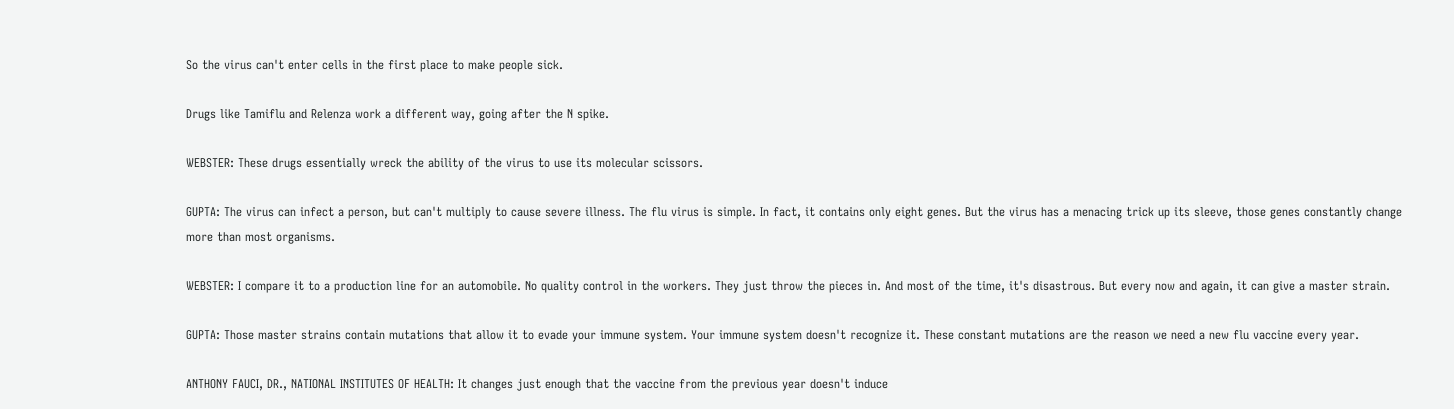So the virus can't enter cells in the first place to make people sick.

Drugs like Tamiflu and Relenza work a different way, going after the N spike.

WEBSTER: These drugs essentially wreck the ability of the virus to use its molecular scissors.

GUPTA: The virus can infect a person, but can't multiply to cause severe illness. The flu virus is simple. In fact, it contains only eight genes. But the virus has a menacing trick up its sleeve, those genes constantly change more than most organisms.

WEBSTER: I compare it to a production line for an automobile. No quality control in the workers. They just throw the pieces in. And most of the time, it's disastrous. But every now and again, it can give a master strain.

GUPTA: Those master strains contain mutations that allow it to evade your immune system. Your immune system doesn't recognize it. These constant mutations are the reason we need a new flu vaccine every year.

ANTHONY FAUCI, DR., NATIONAL INSTITUTES OF HEALTH: It changes just enough that the vaccine from the previous year doesn't induce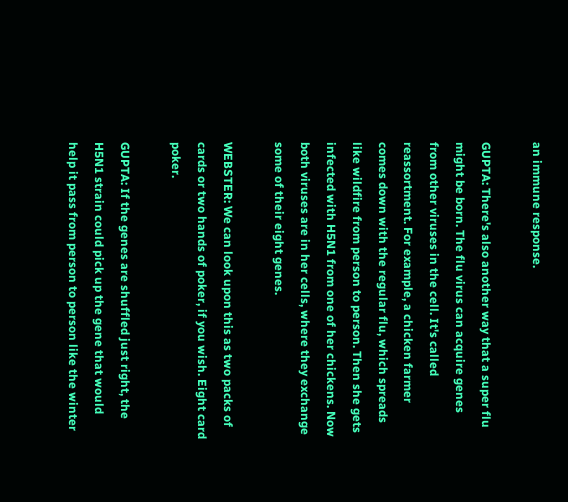an immune response.

GUPTA: There's also another way that a super flu might be born. The flu virus can acquire genes from other viruses in the cell. It's called reassortment. For example, a chicken farmer comes down with the regular flu, which spreads like wildfire from person to person. Then she gets infected with H5N1 from one of her chickens. Now both viruses are in her cells, where they exchange some of their eight genes.

WEBSTER: We can look upon this as two packs of cards or two hands of poker, if you wish. Eight card poker.

GUPTA: If the genes are shuffled just right, the H5N1 strain could pick up the gene that would help it pass from person to person like the winter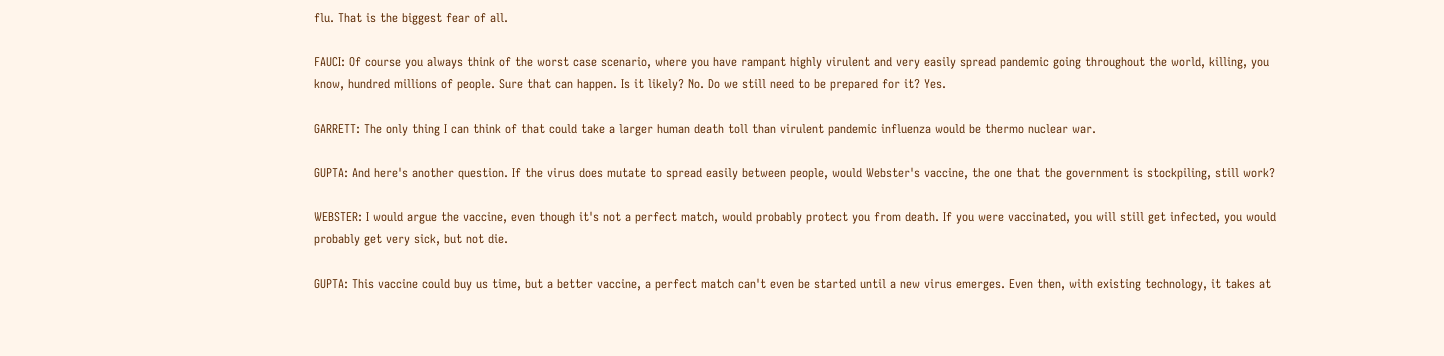flu. That is the biggest fear of all.

FAUCI: Of course you always think of the worst case scenario, where you have rampant highly virulent and very easily spread pandemic going throughout the world, killing, you know, hundred millions of people. Sure that can happen. Is it likely? No. Do we still need to be prepared for it? Yes.

GARRETT: The only thing I can think of that could take a larger human death toll than virulent pandemic influenza would be thermo nuclear war.

GUPTA: And here's another question. If the virus does mutate to spread easily between people, would Webster's vaccine, the one that the government is stockpiling, still work?

WEBSTER: I would argue the vaccine, even though it's not a perfect match, would probably protect you from death. If you were vaccinated, you will still get infected, you would probably get very sick, but not die.

GUPTA: This vaccine could buy us time, but a better vaccine, a perfect match can't even be started until a new virus emerges. Even then, with existing technology, it takes at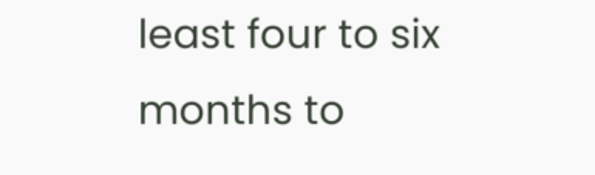least four to six months to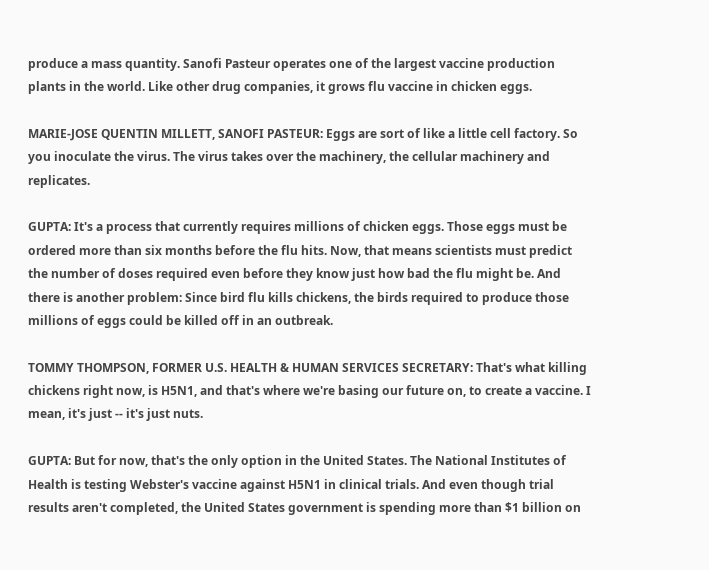produce a mass quantity. Sanofi Pasteur operates one of the largest vaccine production plants in the world. Like other drug companies, it grows flu vaccine in chicken eggs.

MARIE-JOSE QUENTIN MILLETT, SANOFI PASTEUR: Eggs are sort of like a little cell factory. So you inoculate the virus. The virus takes over the machinery, the cellular machinery and replicates.

GUPTA: It's a process that currently requires millions of chicken eggs. Those eggs must be ordered more than six months before the flu hits. Now, that means scientists must predict the number of doses required even before they know just how bad the flu might be. And there is another problem: Since bird flu kills chickens, the birds required to produce those millions of eggs could be killed off in an outbreak.

TOMMY THOMPSON, FORMER U.S. HEALTH & HUMAN SERVICES SECRETARY: That's what killing chickens right now, is H5N1, and that's where we're basing our future on, to create a vaccine. I mean, it's just -- it's just nuts.

GUPTA: But for now, that's the only option in the United States. The National Institutes of Health is testing Webster's vaccine against H5N1 in clinical trials. And even though trial results aren't completed, the United States government is spending more than $1 billion on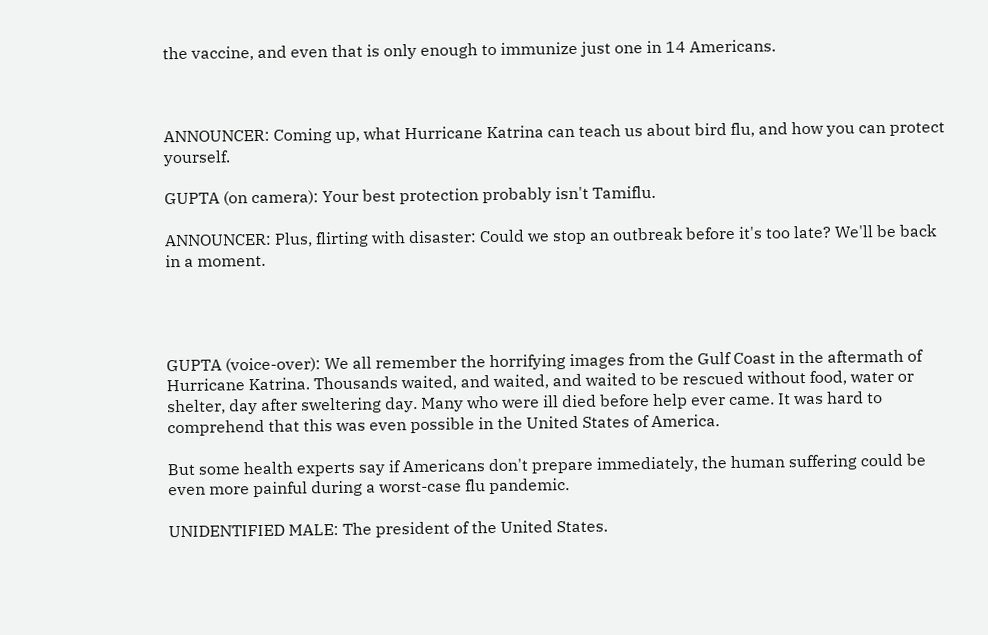the vaccine, and even that is only enough to immunize just one in 14 Americans.



ANNOUNCER: Coming up, what Hurricane Katrina can teach us about bird flu, and how you can protect yourself.

GUPTA (on camera): Your best protection probably isn't Tamiflu.

ANNOUNCER: Plus, flirting with disaster: Could we stop an outbreak before it's too late? We'll be back in a moment.




GUPTA (voice-over): We all remember the horrifying images from the Gulf Coast in the aftermath of Hurricane Katrina. Thousands waited, and waited, and waited to be rescued without food, water or shelter, day after sweltering day. Many who were ill died before help ever came. It was hard to comprehend that this was even possible in the United States of America.

But some health experts say if Americans don't prepare immediately, the human suffering could be even more painful during a worst-case flu pandemic.

UNIDENTIFIED MALE: The president of the United States.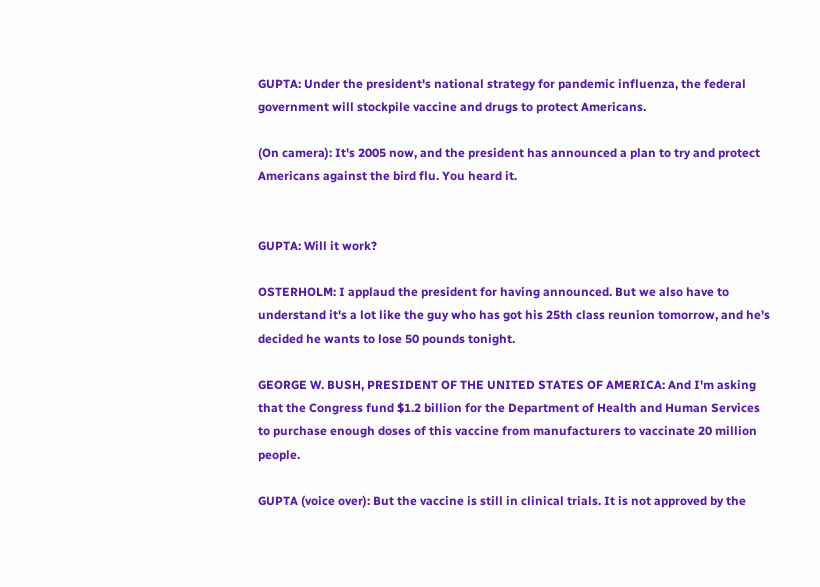GUPTA: Under the president's national strategy for pandemic influenza, the federal government will stockpile vaccine and drugs to protect Americans.

(On camera): It's 2005 now, and the president has announced a plan to try and protect Americans against the bird flu. You heard it.


GUPTA: Will it work?

OSTERHOLM: I applaud the president for having announced. But we also have to understand it's a lot like the guy who has got his 25th class reunion tomorrow, and he's decided he wants to lose 50 pounds tonight.

GEORGE W. BUSH, PRESIDENT OF THE UNITED STATES OF AMERICA: And I'm asking that the Congress fund $1.2 billion for the Department of Health and Human Services to purchase enough doses of this vaccine from manufacturers to vaccinate 20 million people.

GUPTA (voice over): But the vaccine is still in clinical trials. It is not approved by the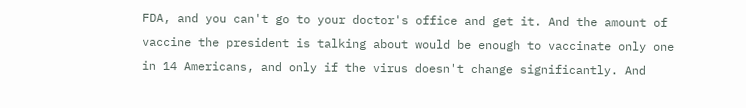FDA, and you can't go to your doctor's office and get it. And the amount of vaccine the president is talking about would be enough to vaccinate only one in 14 Americans, and only if the virus doesn't change significantly. And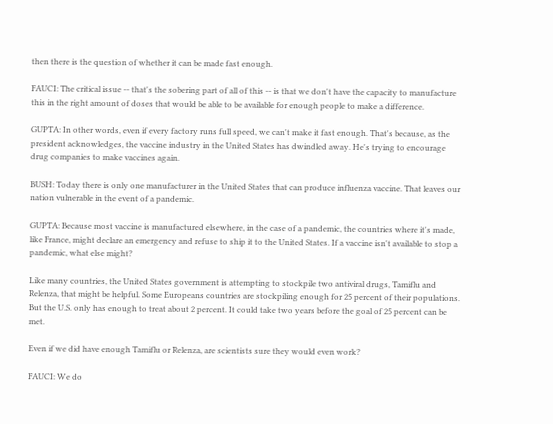then there is the question of whether it can be made fast enough.

FAUCI: The critical issue -- that's the sobering part of all of this -- is that we don't have the capacity to manufacture this in the right amount of doses that would be able to be available for enough people to make a difference.

GUPTA: In other words, even if every factory runs full speed, we can't make it fast enough. That's because, as the president acknowledges, the vaccine industry in the United States has dwindled away. He's trying to encourage drug companies to make vaccines again.

BUSH: Today there is only one manufacturer in the United States that can produce influenza vaccine. That leaves our nation vulnerable in the event of a pandemic.

GUPTA: Because most vaccine is manufactured elsewhere, in the case of a pandemic, the countries where it's made, like France, might declare an emergency and refuse to ship it to the United States. If a vaccine isn't available to stop a pandemic, what else might?

Like many countries, the United States government is attempting to stockpile two antiviral drugs, Tamiflu and Relenza, that might be helpful. Some Europeans countries are stockpiling enough for 25 percent of their populations. But the U.S. only has enough to treat about 2 percent. It could take two years before the goal of 25 percent can be met.

Even if we did have enough Tamiflu or Relenza, are scientists sure they would even work?

FAUCI: We do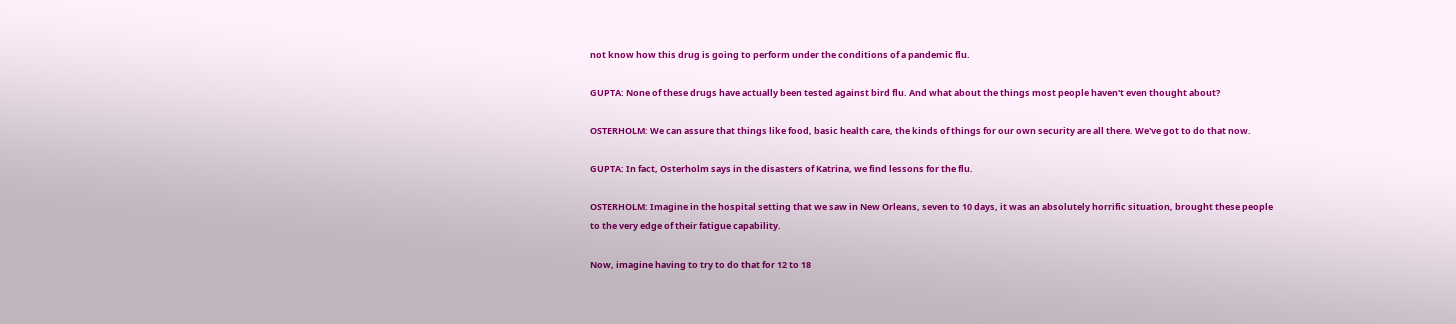not know how this drug is going to perform under the conditions of a pandemic flu.

GUPTA: None of these drugs have actually been tested against bird flu. And what about the things most people haven't even thought about?

OSTERHOLM: We can assure that things like food, basic health care, the kinds of things for our own security are all there. We've got to do that now.

GUPTA: In fact, Osterholm says in the disasters of Katrina, we find lessons for the flu.

OSTERHOLM: Imagine in the hospital setting that we saw in New Orleans, seven to 10 days, it was an absolutely horrific situation, brought these people to the very edge of their fatigue capability.

Now, imagine having to try to do that for 12 to 18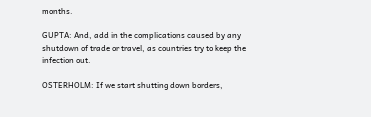months.

GUPTA: And, add in the complications caused by any shutdown of trade or travel, as countries try to keep the infection out.

OSTERHOLM: If we start shutting down borders,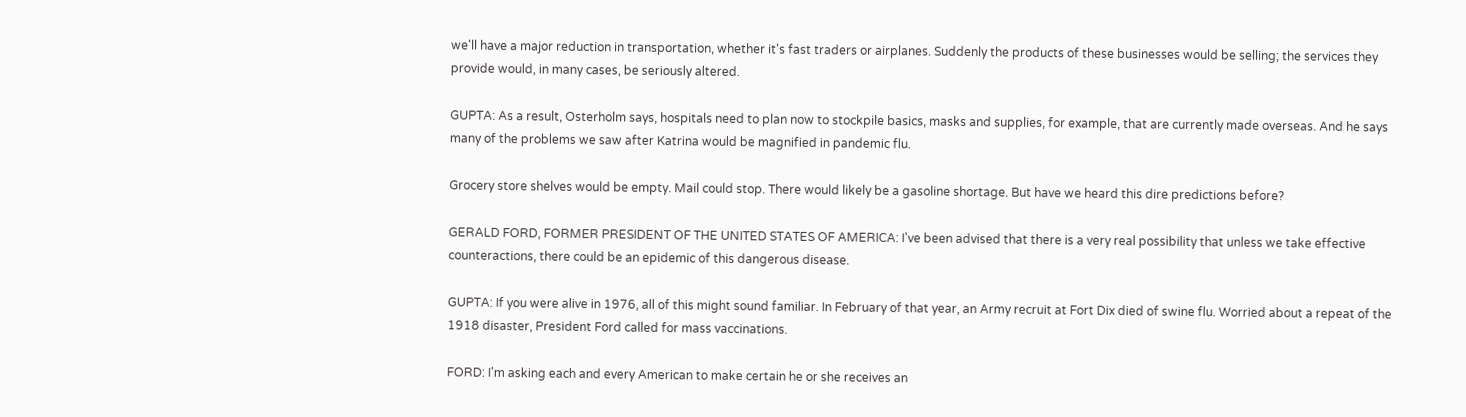we'll have a major reduction in transportation, whether it's fast traders or airplanes. Suddenly the products of these businesses would be selling; the services they provide would, in many cases, be seriously altered.

GUPTA: As a result, Osterholm says, hospitals need to plan now to stockpile basics, masks and supplies, for example, that are currently made overseas. And he says many of the problems we saw after Katrina would be magnified in pandemic flu.

Grocery store shelves would be empty. Mail could stop. There would likely be a gasoline shortage. But have we heard this dire predictions before?

GERALD FORD, FORMER PRESIDENT OF THE UNITED STATES OF AMERICA: I've been advised that there is a very real possibility that unless we take effective counteractions, there could be an epidemic of this dangerous disease.

GUPTA: If you were alive in 1976, all of this might sound familiar. In February of that year, an Army recruit at Fort Dix died of swine flu. Worried about a repeat of the 1918 disaster, President Ford called for mass vaccinations.

FORD: I'm asking each and every American to make certain he or she receives an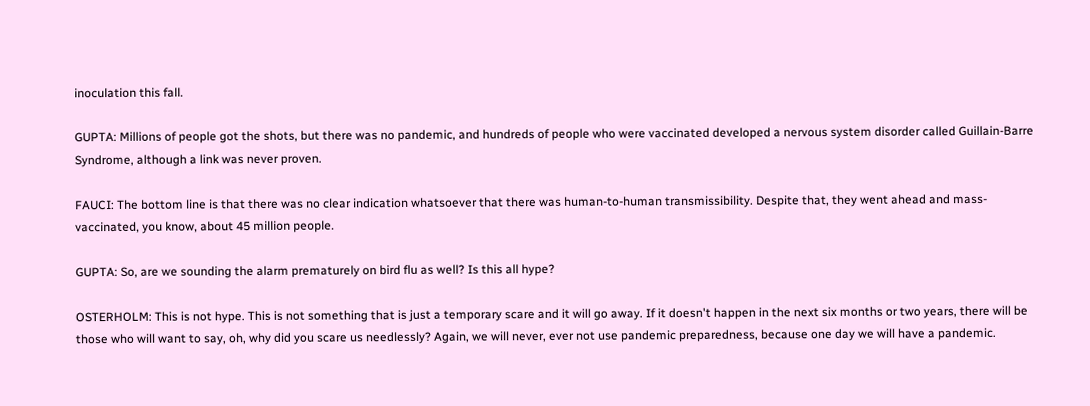inoculation this fall.

GUPTA: Millions of people got the shots, but there was no pandemic, and hundreds of people who were vaccinated developed a nervous system disorder called Guillain-Barre Syndrome, although a link was never proven.

FAUCI: The bottom line is that there was no clear indication whatsoever that there was human-to-human transmissibility. Despite that, they went ahead and mass-vaccinated, you know, about 45 million people.

GUPTA: So, are we sounding the alarm prematurely on bird flu as well? Is this all hype?

OSTERHOLM: This is not hype. This is not something that is just a temporary scare and it will go away. If it doesn't happen in the next six months or two years, there will be those who will want to say, oh, why did you scare us needlessly? Again, we will never, ever not use pandemic preparedness, because one day we will have a pandemic.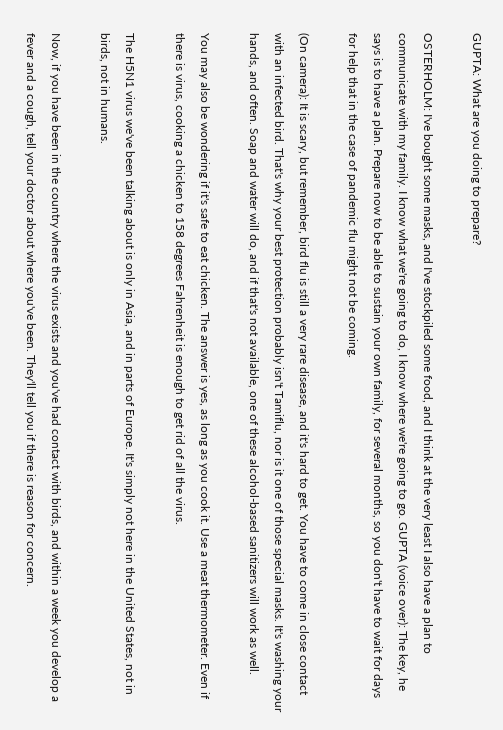GUPTA: What are you doing to prepare?

OSTERHOLM: I've bought some masks, and I've stockpiled some food, and I think at the very least I also have a plan to communicate with my family. I know what we're going to do, I know where we're going to go. GUPTA (voice over): The key, he says is to have a plan. Prepare now to be able to sustain your own family, for several months, so you don't have to wait for days for help that in the case of pandemic flu might not be coming.

(On camera): It is scary, but remember, bird flu is still a very rare disease, and it's hard to get. You have to come in close contact with an infected bird. That's why your best protection probably isn't Tamiflu, nor is it one of those special masks. It's washing your hands, and often. Soap and water will do, and if that's not available, one of these alcohol-based sanitizers will work as well.

You may also be wondering if it's safe to eat chicken. The answer is yes, as long as you cook it. Use a meat thermometer. Even if there is virus, cooking a chicken to 158 degrees Fahrenheit is enough to get rid of all the virus.

The H5N1 virus we've been talking about is only in Asia, and in parts of Europe. It's simply not here in the United States, not in birds, not in humans.

Now, if you have been in the country where the virus exists and you've had contact with birds, and within a week you develop a fever and a cough, tell your doctor about where you've been. They'll tell you if there is reason for concern.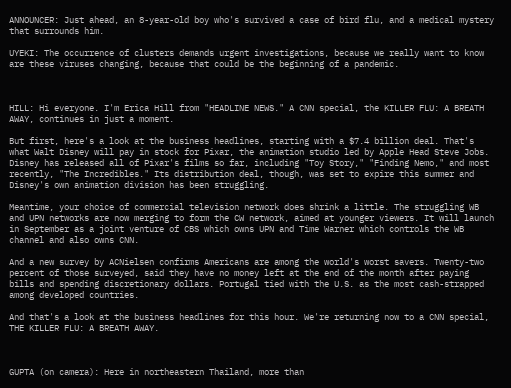ANNOUNCER: Just ahead, an 8-year-old boy who's survived a case of bird flu, and a medical mystery that surrounds him.

UYEKI: The occurrence of clusters demands urgent investigations, because we really want to know are these viruses changing, because that could be the beginning of a pandemic.



HILL: Hi everyone. I'm Erica Hill from "HEADLINE NEWS." A CNN special, the KILLER FLU: A BREATH AWAY, continues in just a moment.

But first, here's a look at the business headlines, starting with a $7.4 billion deal. That's what Walt Disney will pay in stock for Pixar, the animation studio led by Apple Head Steve Jobs. Disney has released all of Pixar's films so far, including "Toy Story," "Finding Nemo," and most recently, "The Incredibles." Its distribution deal, though, was set to expire this summer and Disney's own animation division has been struggling.

Meantime, your choice of commercial television network does shrink a little. The struggling WB and UPN networks are now merging to form the CW network, aimed at younger viewers. It will launch in September as a joint venture of CBS which owns UPN and Time Warner which controls the WB channel and also owns CNN.

And a new survey by ACNielsen confirms Americans are among the world's worst savers. Twenty-two percent of those surveyed, said they have no money left at the end of the month after paying bills and spending discretionary dollars. Portugal tied with the U.S. as the most cash-strapped among developed countries.

And that's a look at the business headlines for this hour. We're returning now to a CNN special, THE KILLER FLU: A BREATH AWAY.



GUPTA (on camera): Here in northeastern Thailand, more than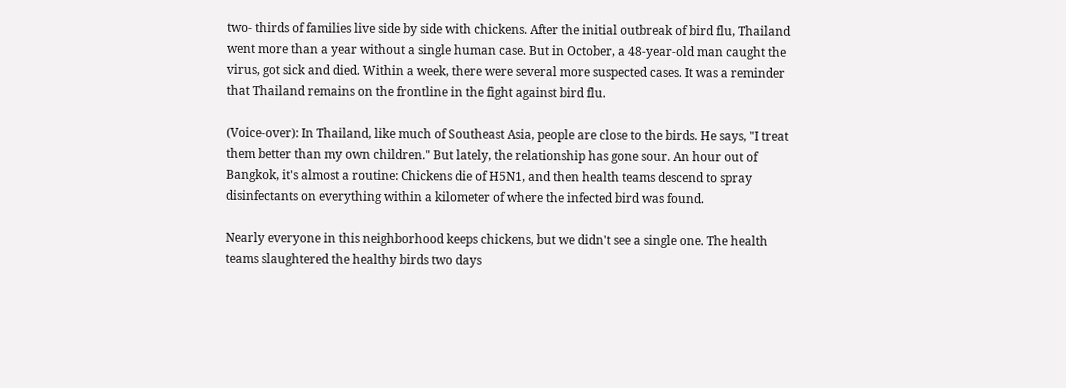two- thirds of families live side by side with chickens. After the initial outbreak of bird flu, Thailand went more than a year without a single human case. But in October, a 48-year-old man caught the virus, got sick and died. Within a week, there were several more suspected cases. It was a reminder that Thailand remains on the frontline in the fight against bird flu.

(Voice-over): In Thailand, like much of Southeast Asia, people are close to the birds. He says, "I treat them better than my own children." But lately, the relationship has gone sour. An hour out of Bangkok, it's almost a routine: Chickens die of H5N1, and then health teams descend to spray disinfectants on everything within a kilometer of where the infected bird was found.

Nearly everyone in this neighborhood keeps chickens, but we didn't see a single one. The health teams slaughtered the healthy birds two days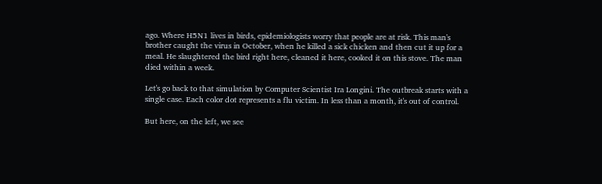ago. Where H5N1 lives in birds, epidemiologists worry that people are at risk. This man's brother caught the virus in October, when he killed a sick chicken and then cut it up for a meal. He slaughtered the bird right here, cleaned it here, cooked it on this stove. The man died within a week.

Let's go back to that simulation by Computer Scientist Ira Longini. The outbreak starts with a single case. Each color dot represents a flu victim. In less than a month, it's out of control.

But here, on the left, we see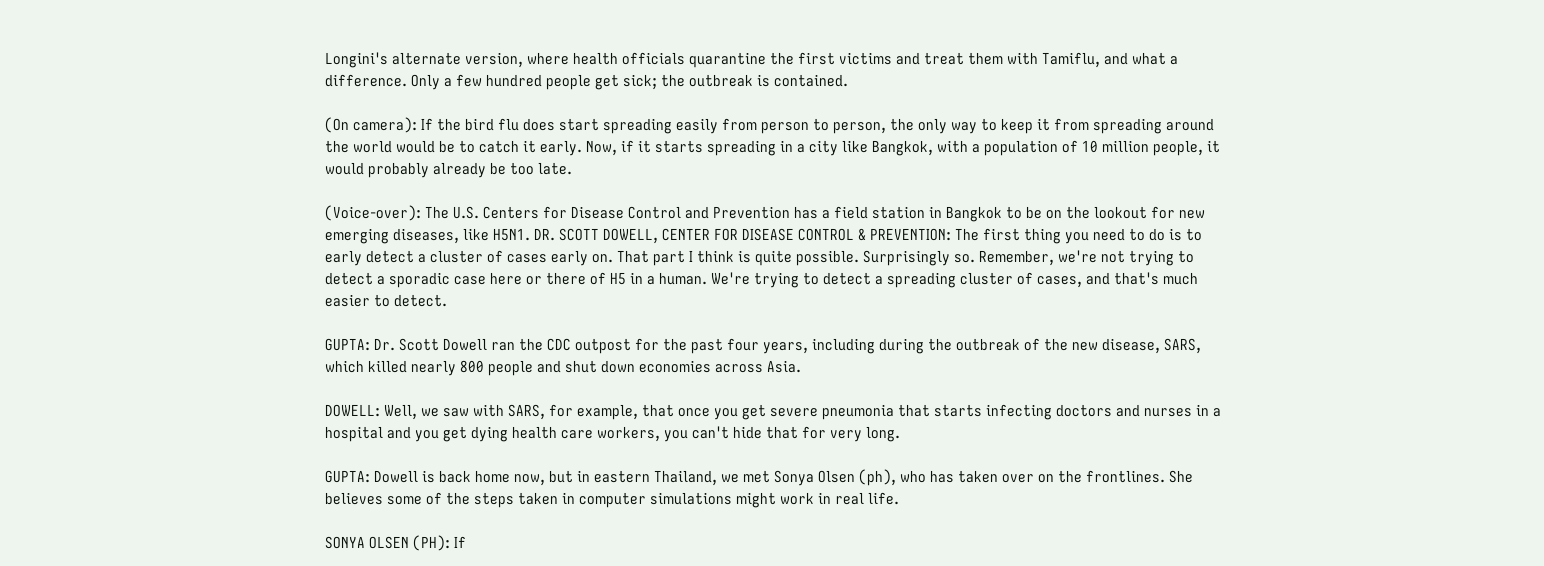Longini's alternate version, where health officials quarantine the first victims and treat them with Tamiflu, and what a difference. Only a few hundred people get sick; the outbreak is contained.

(On camera): If the bird flu does start spreading easily from person to person, the only way to keep it from spreading around the world would be to catch it early. Now, if it starts spreading in a city like Bangkok, with a population of 10 million people, it would probably already be too late.

(Voice-over): The U.S. Centers for Disease Control and Prevention has a field station in Bangkok to be on the lookout for new emerging diseases, like H5N1. DR. SCOTT DOWELL, CENTER FOR DISEASE CONTROL & PREVENTION: The first thing you need to do is to early detect a cluster of cases early on. That part I think is quite possible. Surprisingly so. Remember, we're not trying to detect a sporadic case here or there of H5 in a human. We're trying to detect a spreading cluster of cases, and that's much easier to detect.

GUPTA: Dr. Scott Dowell ran the CDC outpost for the past four years, including during the outbreak of the new disease, SARS, which killed nearly 800 people and shut down economies across Asia.

DOWELL: Well, we saw with SARS, for example, that once you get severe pneumonia that starts infecting doctors and nurses in a hospital and you get dying health care workers, you can't hide that for very long.

GUPTA: Dowell is back home now, but in eastern Thailand, we met Sonya Olsen (ph), who has taken over on the frontlines. She believes some of the steps taken in computer simulations might work in real life.

SONYA OLSEN (PH): If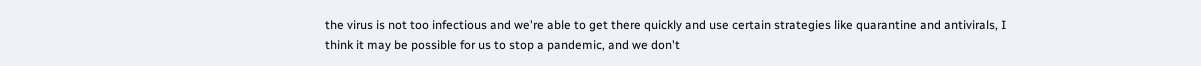the virus is not too infectious and we're able to get there quickly and use certain strategies like quarantine and antivirals, I think it may be possible for us to stop a pandemic, and we don't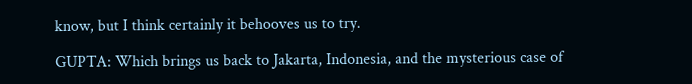know, but I think certainly it behooves us to try.

GUPTA: Which brings us back to Jakarta, Indonesia, and the mysterious case of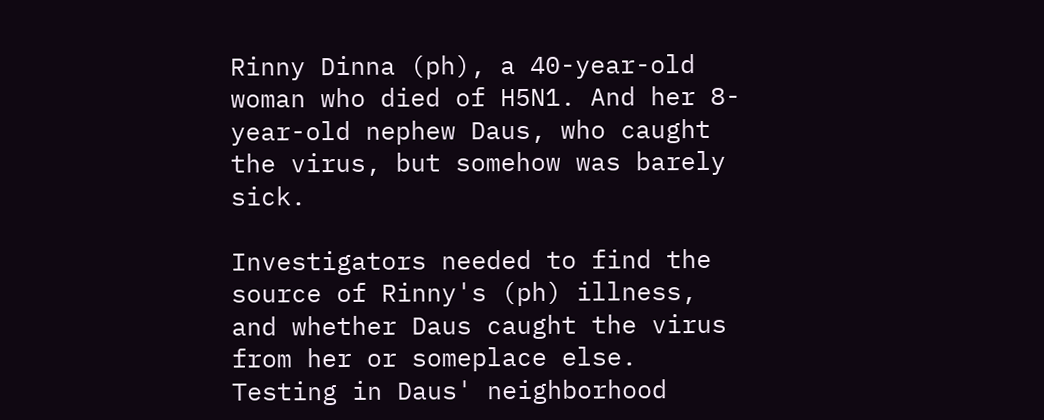Rinny Dinna (ph), a 40-year-old woman who died of H5N1. And her 8-year-old nephew Daus, who caught the virus, but somehow was barely sick.

Investigators needed to find the source of Rinny's (ph) illness, and whether Daus caught the virus from her or someplace else. Testing in Daus' neighborhood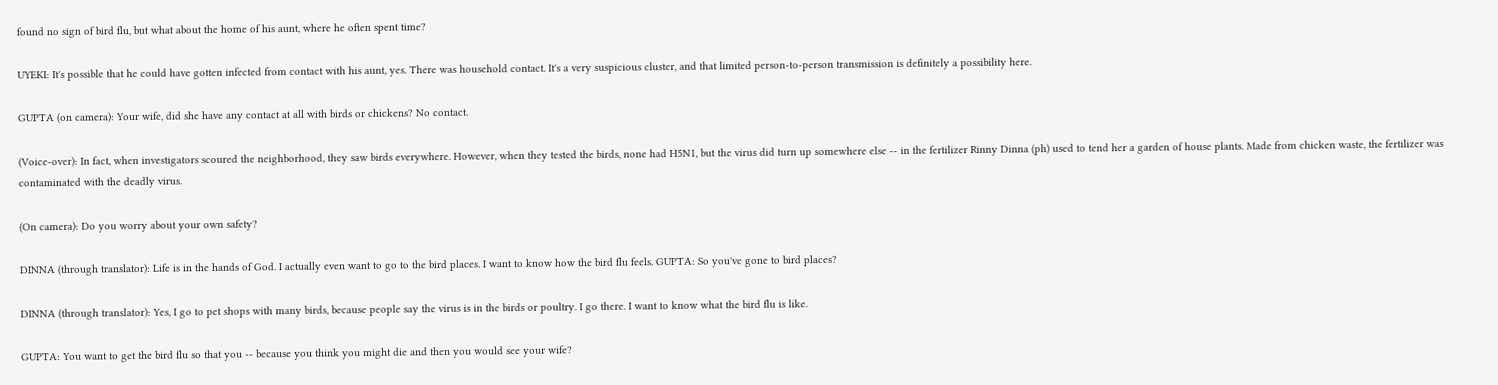found no sign of bird flu, but what about the home of his aunt, where he often spent time?

UYEKI: It's possible that he could have gotten infected from contact with his aunt, yes. There was household contact. It's a very suspicious cluster, and that limited person-to-person transmission is definitely a possibility here.

GUPTA (on camera): Your wife, did she have any contact at all with birds or chickens? No contact.

(Voice-over): In fact, when investigators scoured the neighborhood, they saw birds everywhere. However, when they tested the birds, none had H5N1, but the virus did turn up somewhere else -- in the fertilizer Rinny Dinna (ph) used to tend her a garden of house plants. Made from chicken waste, the fertilizer was contaminated with the deadly virus.

(On camera): Do you worry about your own safety?

DINNA (through translator): Life is in the hands of God. I actually even want to go to the bird places. I want to know how the bird flu feels. GUPTA: So you've gone to bird places?

DINNA (through translator): Yes, I go to pet shops with many birds, because people say the virus is in the birds or poultry. I go there. I want to know what the bird flu is like.

GUPTA: You want to get the bird flu so that you -- because you think you might die and then you would see your wife?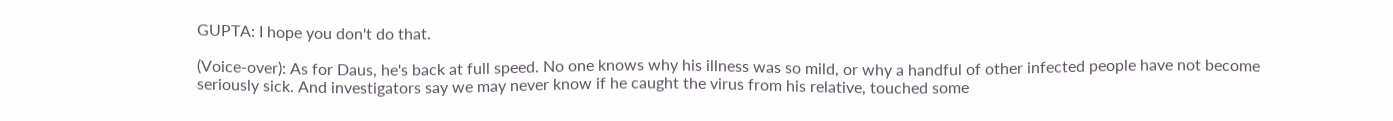GUPTA: I hope you don't do that.

(Voice-over): As for Daus, he's back at full speed. No one knows why his illness was so mild, or why a handful of other infected people have not become seriously sick. And investigators say we may never know if he caught the virus from his relative, touched some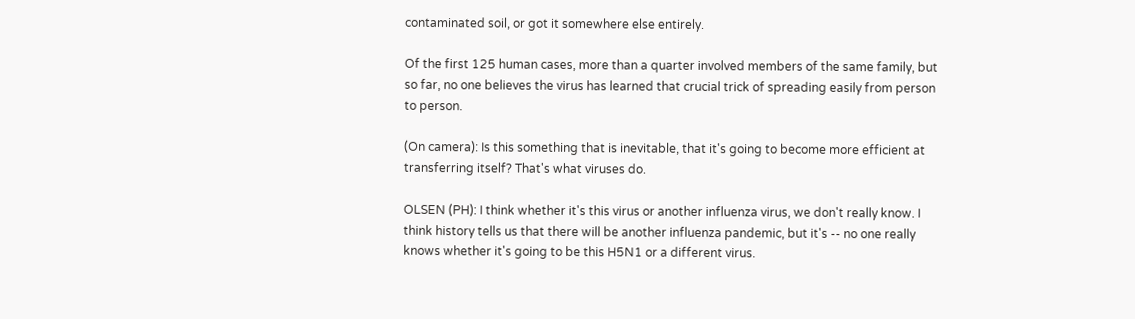contaminated soil, or got it somewhere else entirely.

Of the first 125 human cases, more than a quarter involved members of the same family, but so far, no one believes the virus has learned that crucial trick of spreading easily from person to person.

(On camera): Is this something that is inevitable, that it's going to become more efficient at transferring itself? That's what viruses do.

OLSEN (PH): I think whether it's this virus or another influenza virus, we don't really know. I think history tells us that there will be another influenza pandemic, but it's -- no one really knows whether it's going to be this H5N1 or a different virus.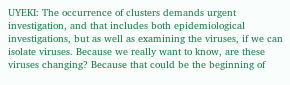UYEKI: The occurrence of clusters demands urgent investigation, and that includes both epidemiological investigations, but as well as examining the viruses, if we can isolate viruses. Because we really want to know, are these viruses changing? Because that could be the beginning of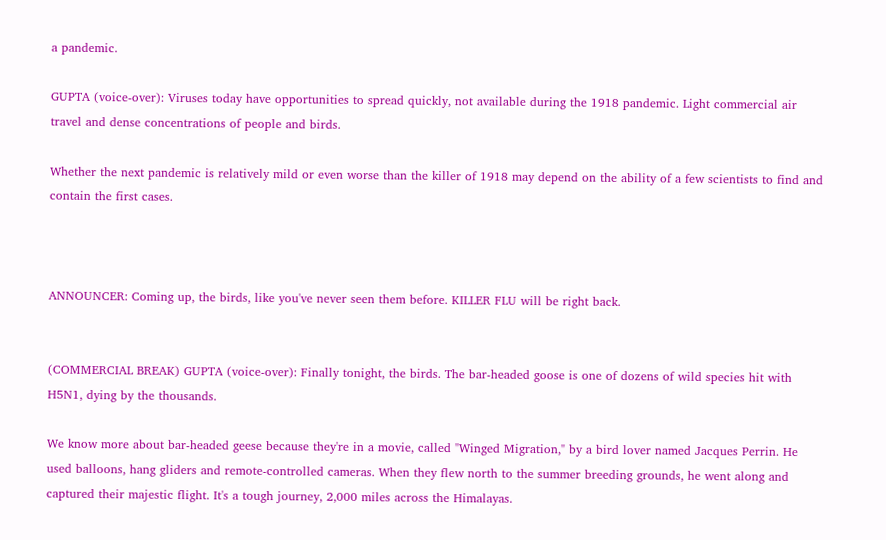a pandemic.

GUPTA (voice-over): Viruses today have opportunities to spread quickly, not available during the 1918 pandemic. Light commercial air travel and dense concentrations of people and birds.

Whether the next pandemic is relatively mild or even worse than the killer of 1918 may depend on the ability of a few scientists to find and contain the first cases.



ANNOUNCER: Coming up, the birds, like you've never seen them before. KILLER FLU will be right back.


(COMMERCIAL BREAK) GUPTA (voice-over): Finally tonight, the birds. The bar-headed goose is one of dozens of wild species hit with H5N1, dying by the thousands.

We know more about bar-headed geese because they're in a movie, called "Winged Migration," by a bird lover named Jacques Perrin. He used balloons, hang gliders and remote-controlled cameras. When they flew north to the summer breeding grounds, he went along and captured their majestic flight. It's a tough journey, 2,000 miles across the Himalayas.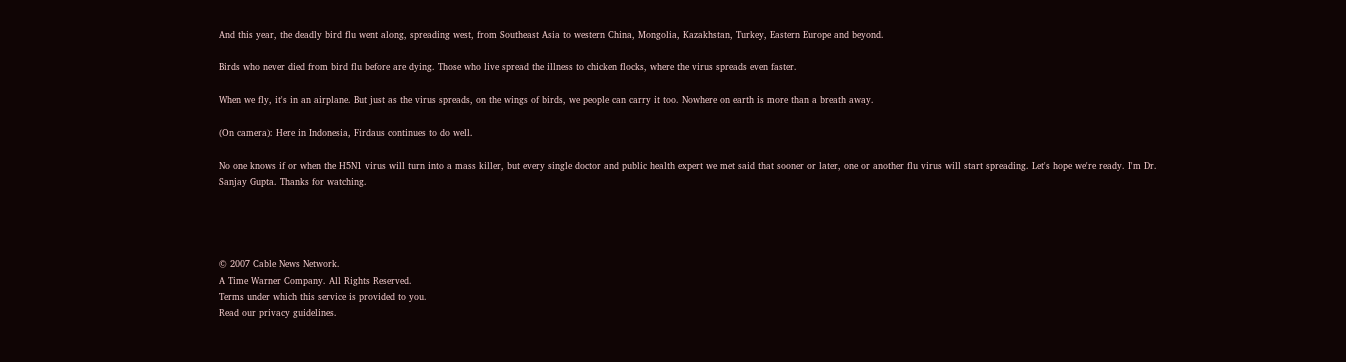And this year, the deadly bird flu went along, spreading west, from Southeast Asia to western China, Mongolia, Kazakhstan, Turkey, Eastern Europe and beyond.

Birds who never died from bird flu before are dying. Those who live spread the illness to chicken flocks, where the virus spreads even faster.

When we fly, it's in an airplane. But just as the virus spreads, on the wings of birds, we people can carry it too. Nowhere on earth is more than a breath away.

(On camera): Here in Indonesia, Firdaus continues to do well.

No one knows if or when the H5N1 virus will turn into a mass killer, but every single doctor and public health expert we met said that sooner or later, one or another flu virus will start spreading. Let's hope we're ready. I'm Dr. Sanjay Gupta. Thanks for watching.




© 2007 Cable News Network.
A Time Warner Company. All Rights Reserved.
Terms under which this service is provided to you.
Read our privacy guidelines.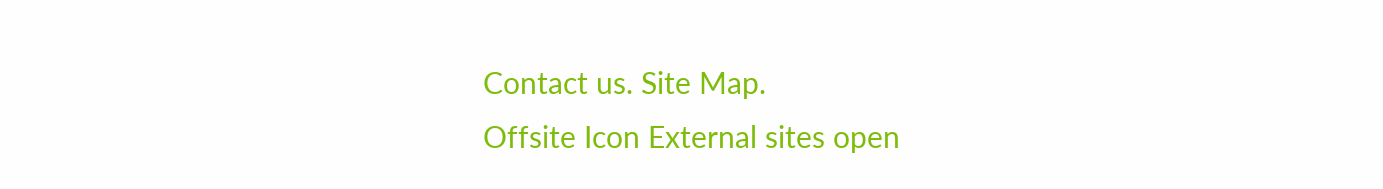Contact us. Site Map.
Offsite Icon External sites open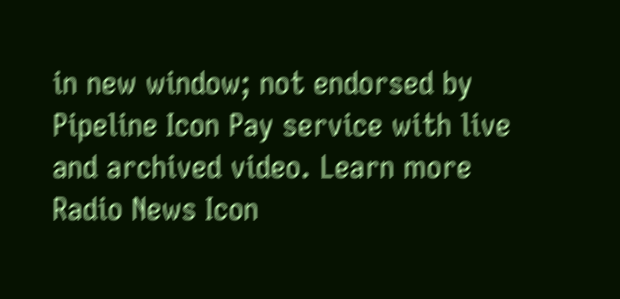in new window; not endorsed by
Pipeline Icon Pay service with live and archived video. Learn more
Radio News Icon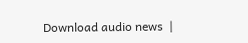Download audio news  |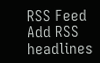RSS Feed Add RSS headlines